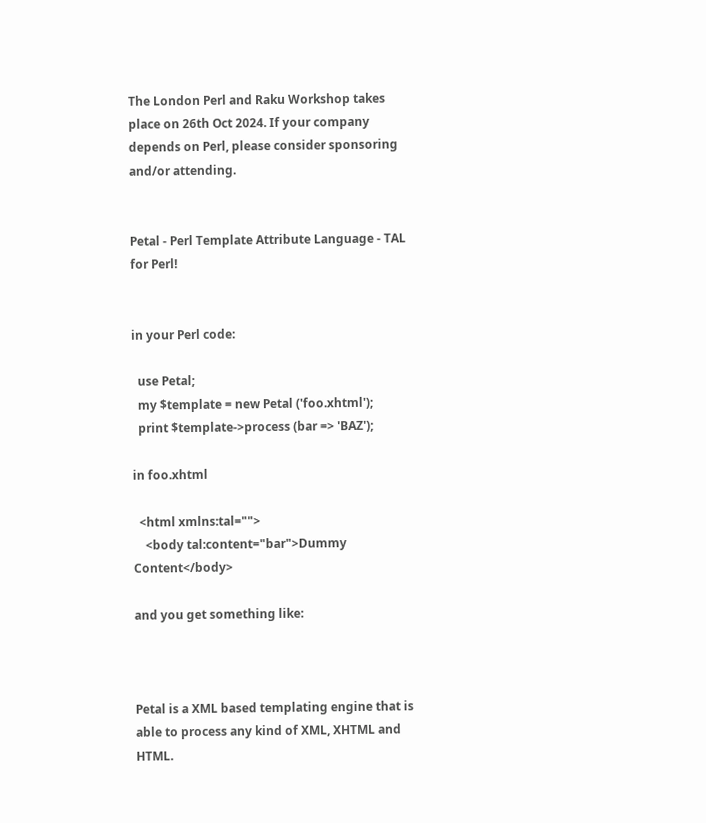The London Perl and Raku Workshop takes place on 26th Oct 2024. If your company depends on Perl, please consider sponsoring and/or attending.


Petal - Perl Template Attribute Language - TAL for Perl!


in your Perl code:

  use Petal;
  my $template = new Petal ('foo.xhtml');
  print $template->process (bar => 'BAZ');

in foo.xhtml

  <html xmlns:tal="">
    <body tal:content="bar">Dummy Content</body>

and you get something like:



Petal is a XML based templating engine that is able to process any kind of XML, XHTML and HTML.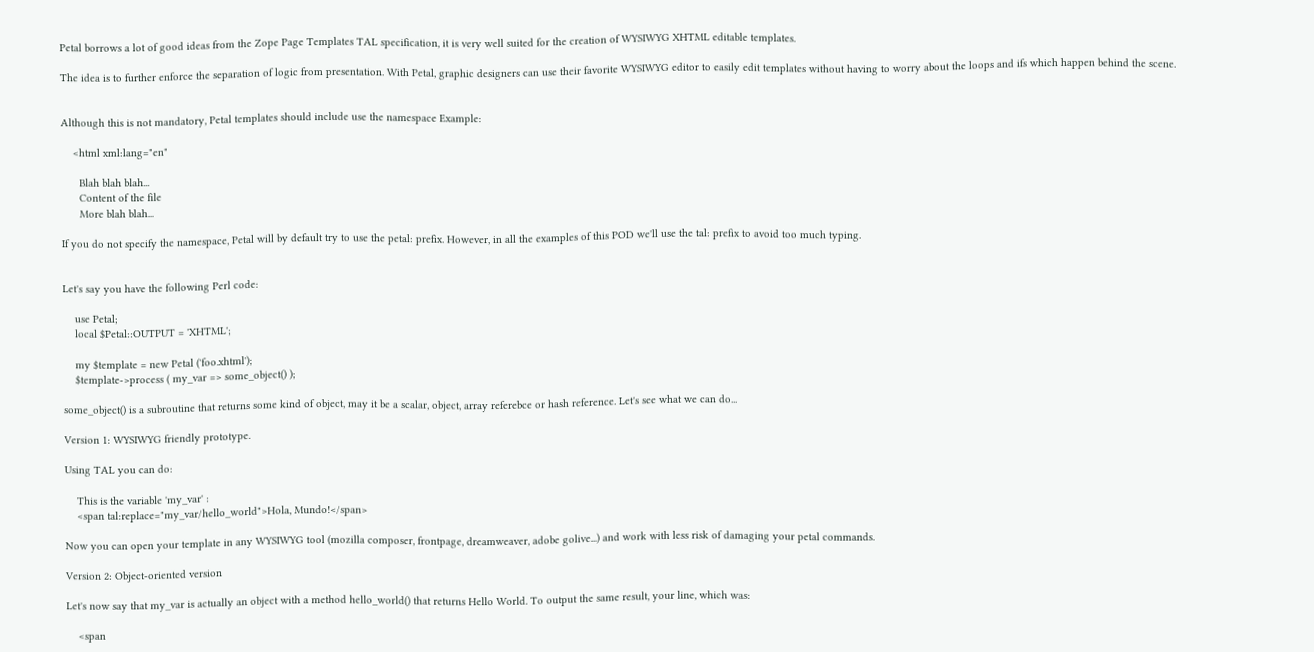Petal borrows a lot of good ideas from the Zope Page Templates TAL specification, it is very well suited for the creation of WYSIWYG XHTML editable templates.

The idea is to further enforce the separation of logic from presentation. With Petal, graphic designers can use their favorite WYSIWYG editor to easily edit templates without having to worry about the loops and ifs which happen behind the scene.


Although this is not mandatory, Petal templates should include use the namespace Example:

    <html xml:lang="en"

      Blah blah blah...
      Content of the file
      More blah blah...

If you do not specify the namespace, Petal will by default try to use the petal: prefix. However, in all the examples of this POD we'll use the tal: prefix to avoid too much typing.


Let's say you have the following Perl code:

    use Petal;
    local $Petal::OUTPUT = 'XHTML';

    my $template = new Petal ('foo.xhtml');
    $template->process ( my_var => some_object() );

some_object() is a subroutine that returns some kind of object, may it be a scalar, object, array referebce or hash reference. Let's see what we can do...

Version 1: WYSIWYG friendly prototype.

Using TAL you can do:

    This is the variable 'my_var' :
    <span tal:replace="my_var/hello_world">Hola, Mundo!</span>

Now you can open your template in any WYSIWYG tool (mozilla composer, frontpage, dreamweaver, adobe golive...) and work with less risk of damaging your petal commands.

Version 2: Object-oriented version

Let's now say that my_var is actually an object with a method hello_world() that returns Hello World. To output the same result, your line, which was:

    <span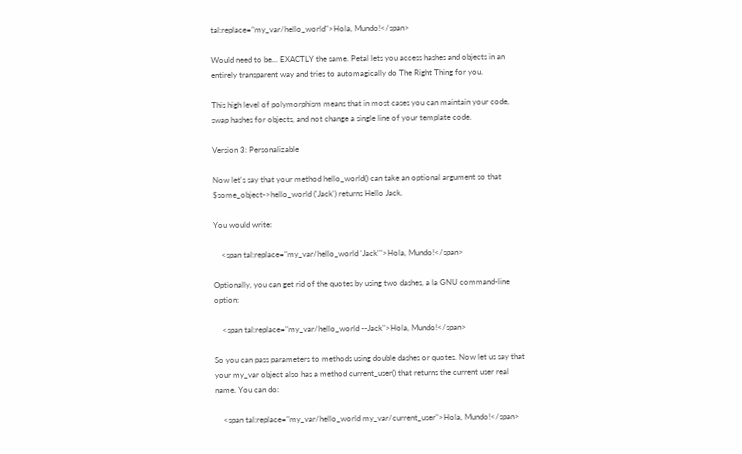tal:replace="my_var/hello_world">Hola, Mundo!</span>

Would need to be... EXACTLY the same. Petal lets you access hashes and objects in an entirely transparent way and tries to automagically do The Right Thing for you.

This high level of polymorphism means that in most cases you can maintain your code, swap hashes for objects, and not change a single line of your template code.

Version 3: Personalizable

Now let's say that your method hello_world() can take an optional argument so that $some_object->hello_world ('Jack') returns Hello Jack.

You would write:

    <span tal:replace="my_var/hello_world 'Jack'">Hola, Mundo!</span>

Optionally, you can get rid of the quotes by using two dashes, a la GNU command-line option:

    <span tal:replace="my_var/hello_world --Jack">Hola, Mundo!</span>

So you can pass parameters to methods using double dashes or quotes. Now let us say that your my_var object also has a method current_user() that returns the current user real name. You can do:

    <span tal:replace="my_var/hello_world my_var/current_user">Hola, Mundo!</span>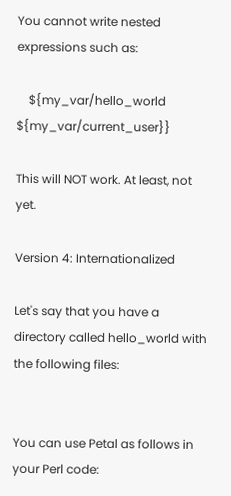You cannot write nested expressions such as:

    ${my_var/hello_world ${my_var/current_user}}

This will NOT work. At least, not yet.

Version 4: Internationalized

Let's say that you have a directory called hello_world with the following files:


You can use Petal as follows in your Perl code: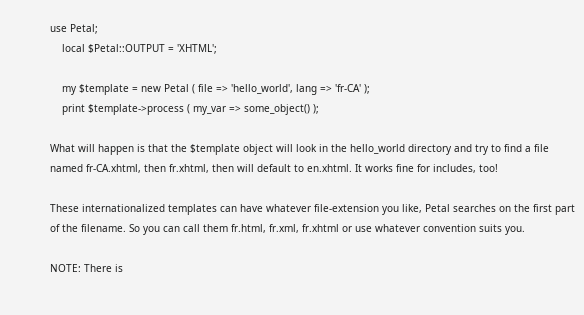use Petal;
    local $Petal::OUTPUT = 'XHTML';

    my $template = new Petal ( file => 'hello_world', lang => 'fr-CA' );
    print $template->process ( my_var => some_object() );

What will happen is that the $template object will look in the hello_world directory and try to find a file named fr-CA.xhtml, then fr.xhtml, then will default to en.xhtml. It works fine for includes, too!

These internationalized templates can have whatever file-extension you like, Petal searches on the first part of the filename. So you can call them fr.html, fr.xml, fr.xhtml or use whatever convention suits you.

NOTE: There is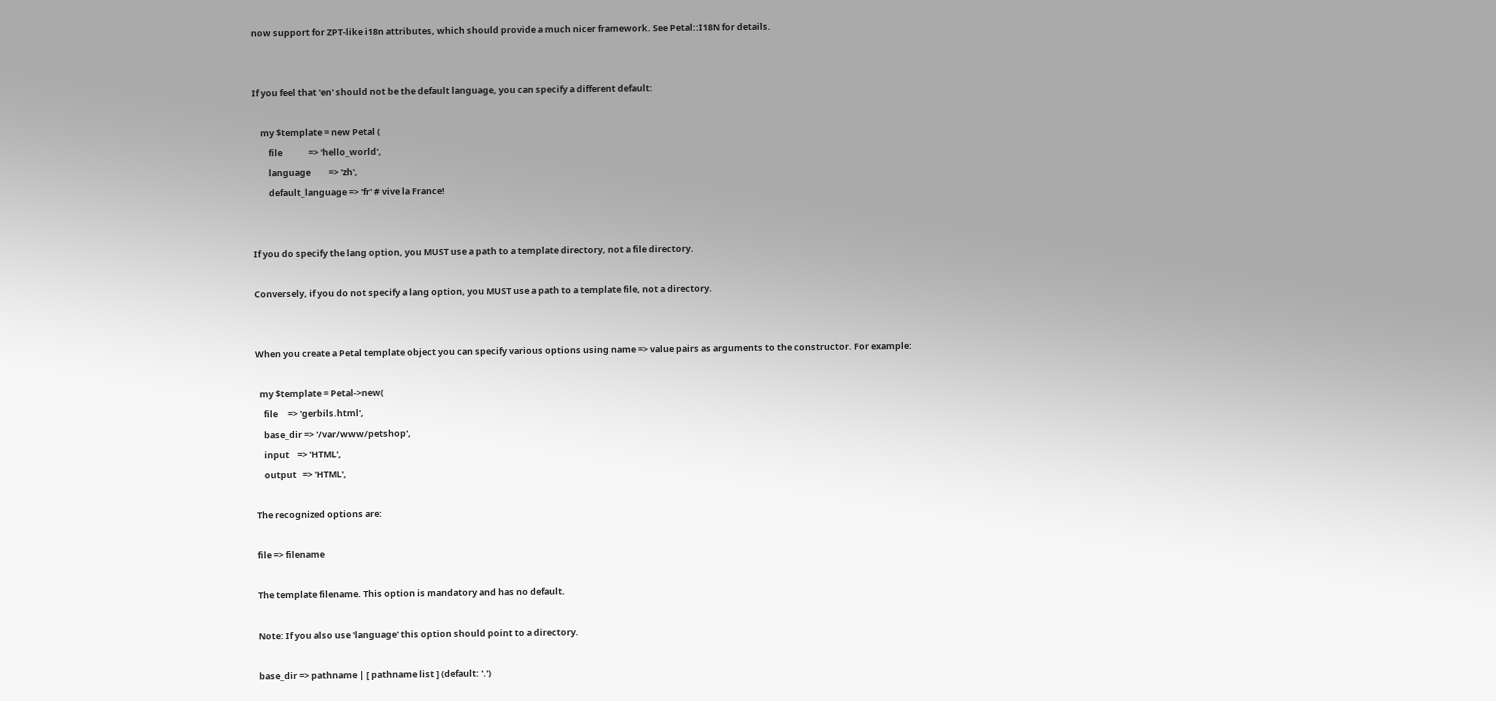now support for ZPT-like i18n attributes, which should provide a much nicer framework. See Petal::I18N for details.


If you feel that 'en' should not be the default language, you can specify a different default:

    my $template = new Petal (
        file             => 'hello_world',
        language         => 'zh',
        default_language => 'fr' # vive la France!


If you do specify the lang option, you MUST use a path to a template directory, not a file directory.

Conversely, if you do not specify a lang option, you MUST use a path to a template file, not a directory.


When you create a Petal template object you can specify various options using name => value pairs as arguments to the constructor. For example:

  my $template = Petal->new(
    file     => 'gerbils.html',
    base_dir => '/var/www/petshop',
    input    => 'HTML',
    output   => 'HTML',

The recognized options are:

file => filename

The template filename. This option is mandatory and has no default.

Note: If you also use 'language' this option should point to a directory.

base_dir => pathname | [ pathname list ] (default: '.')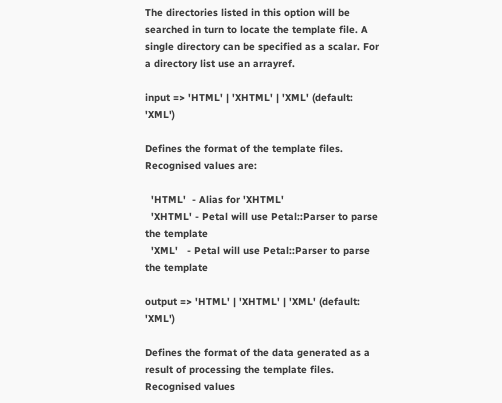The directories listed in this option will be searched in turn to locate the template file. A single directory can be specified as a scalar. For a directory list use an arrayref.

input => 'HTML' | 'XHTML' | 'XML' (default: 'XML')

Defines the format of the template files. Recognised values are:

  'HTML'  - Alias for 'XHTML'
  'XHTML' - Petal will use Petal::Parser to parse the template
  'XML'   - Petal will use Petal::Parser to parse the template

output => 'HTML' | 'XHTML' | 'XML' (default: 'XML')

Defines the format of the data generated as a result of processing the template files. Recognised values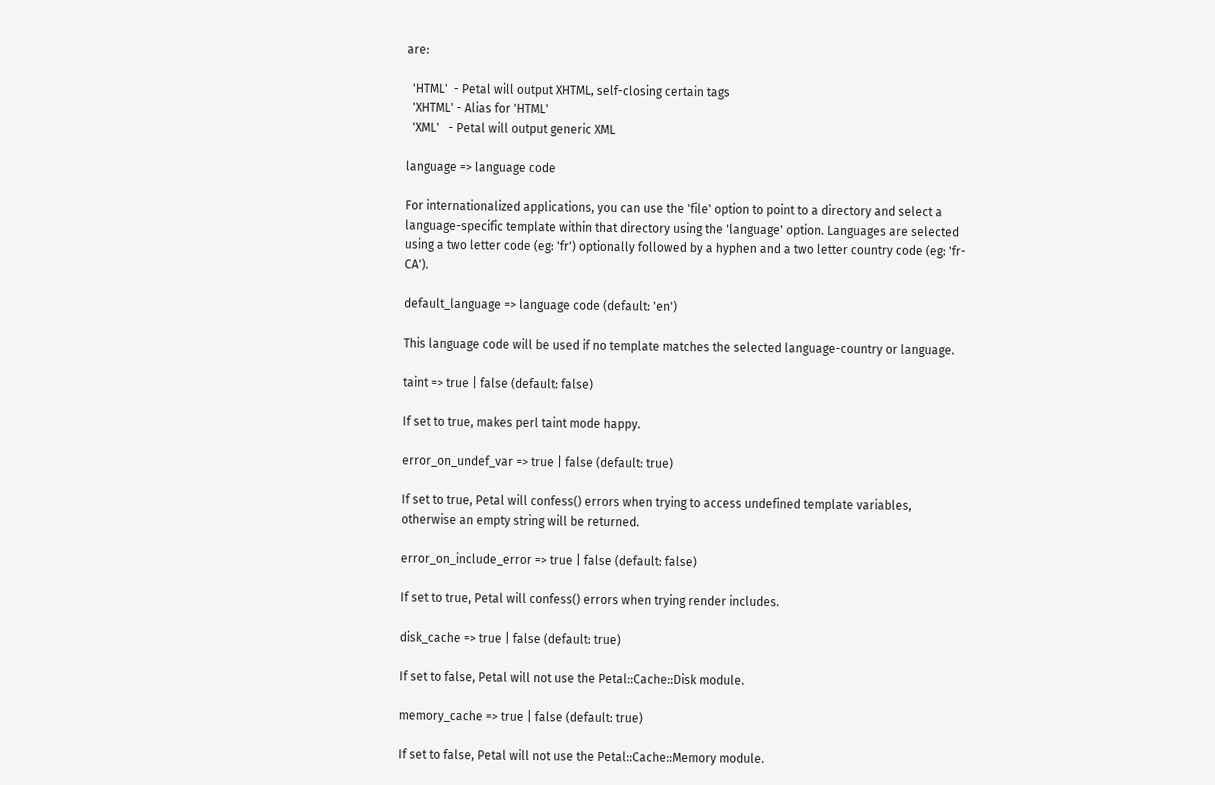are:

  'HTML'  - Petal will output XHTML, self-closing certain tags
  'XHTML' - Alias for 'HTML'
  'XML'   - Petal will output generic XML

language => language code

For internationalized applications, you can use the 'file' option to point to a directory and select a language-specific template within that directory using the 'language' option. Languages are selected using a two letter code (eg: 'fr') optionally followed by a hyphen and a two letter country code (eg: 'fr-CA').

default_language => language code (default: 'en')

This language code will be used if no template matches the selected language-country or language.

taint => true | false (default: false)

If set to true, makes perl taint mode happy.

error_on_undef_var => true | false (default: true)

If set to true, Petal will confess() errors when trying to access undefined template variables, otherwise an empty string will be returned.

error_on_include_error => true | false (default: false)

If set to true, Petal will confess() errors when trying render includes.

disk_cache => true | false (default: true)

If set to false, Petal will not use the Petal::Cache::Disk module.

memory_cache => true | false (default: true)

If set to false, Petal will not use the Petal::Cache::Memory module.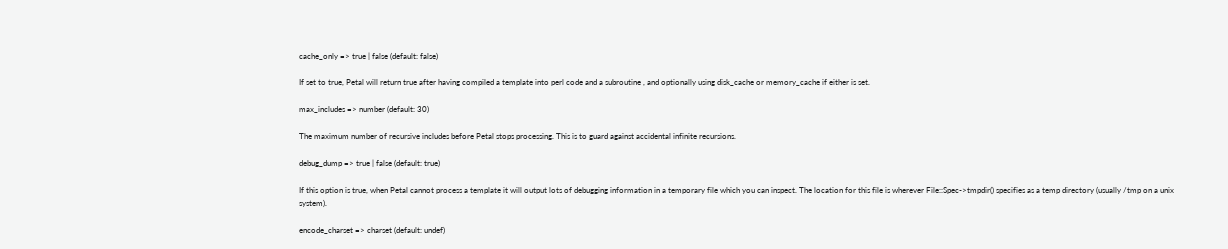cache_only => true | false (default: false)

If set to true, Petal will return true after having compiled a template into perl code and a subroutine , and optionally using disk_cache or memory_cache if either is set.

max_includes => number (default: 30)

The maximum number of recursive includes before Petal stops processing. This is to guard against accidental infinite recursions.

debug_dump => true | false (default: true)

If this option is true, when Petal cannot process a template it will output lots of debugging information in a temporary file which you can inspect. The location for this file is wherever File::Spec->tmpdir() specifies as a temp directory (usually /tmp on a unix system).

encode_charset => charset (default: undef)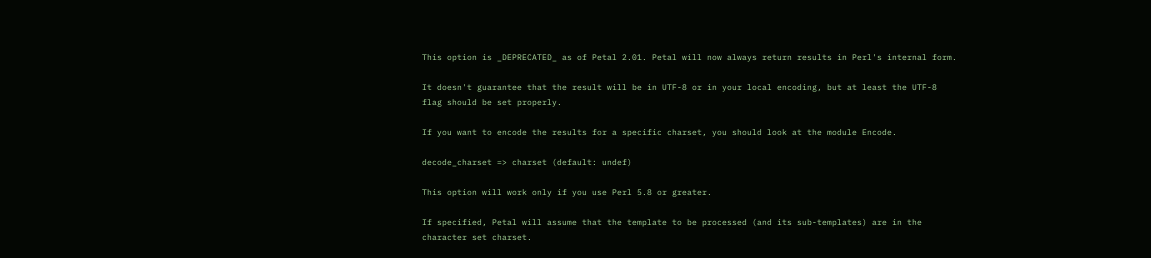This option is _DEPRECATED_ as of Petal 2.01. Petal will now always return results in Perl's internal form.

It doesn't guarantee that the result will be in UTF-8 or in your local encoding, but at least the UTF-8 flag should be set properly.

If you want to encode the results for a specific charset, you should look at the module Encode.

decode_charset => charset (default: undef)

This option will work only if you use Perl 5.8 or greater.

If specified, Petal will assume that the template to be processed (and its sub-templates) are in the character set charset.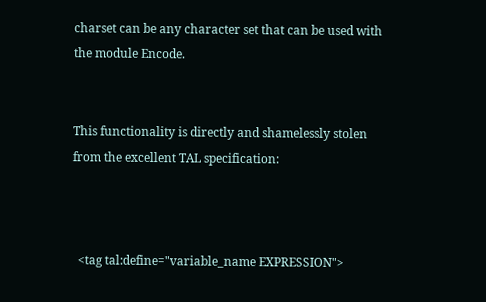charset can be any character set that can be used with the module Encode.


This functionality is directly and shamelessly stolen from the excellent TAL specification:



  <tag tal:define="variable_name EXPRESSION">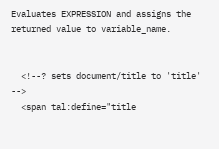Evaluates EXPRESSION and assigns the returned value to variable_name.


  <!--? sets document/title to 'title' -->
  <span tal:define="title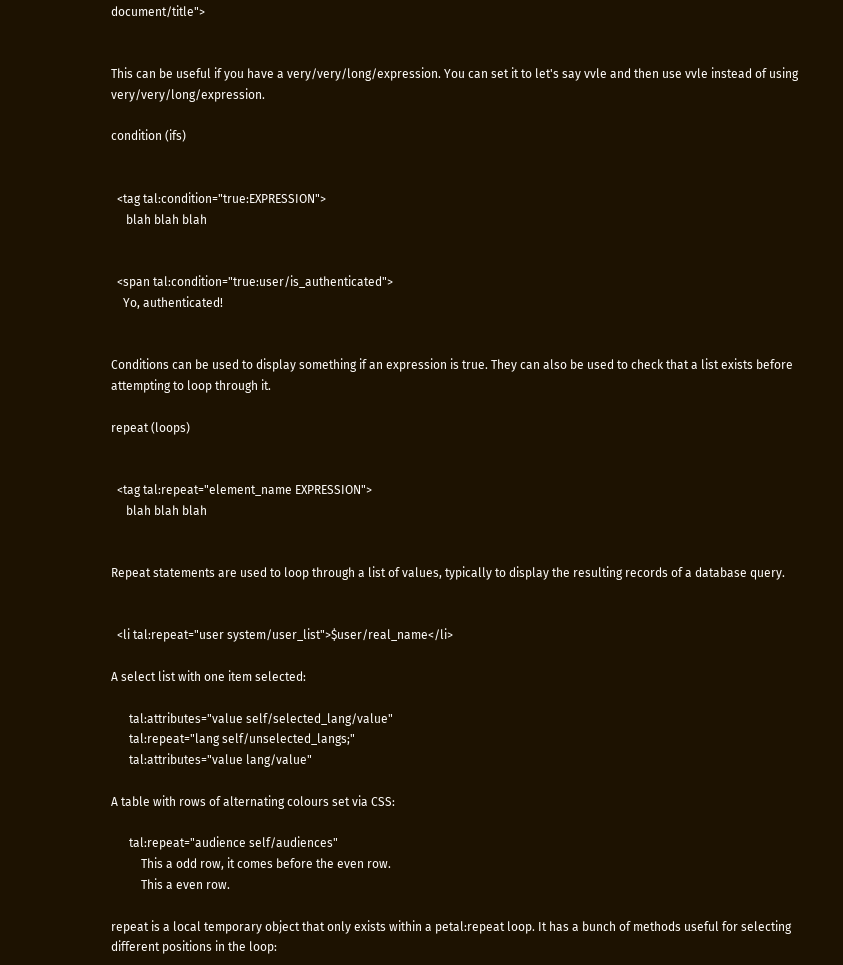document/title">


This can be useful if you have a very/very/long/expression. You can set it to let's say vvle and then use vvle instead of using very/very/long/expression.

condition (ifs)


  <tag tal:condition="true:EXPRESSION">
     blah blah blah


  <span tal:condition="true:user/is_authenticated">
    Yo, authenticated!


Conditions can be used to display something if an expression is true. They can also be used to check that a list exists before attempting to loop through it.

repeat (loops)


  <tag tal:repeat="element_name EXPRESSION">
     blah blah blah


Repeat statements are used to loop through a list of values, typically to display the resulting records of a database query.


  <li tal:repeat="user system/user_list">$user/real_name</li>

A select list with one item selected:

      tal:attributes="value self/selected_lang/value"
      tal:repeat="lang self/unselected_langs;"
      tal:attributes="value lang/value"

A table with rows of alternating colours set via CSS:

      tal:repeat="audience self/audiences"
          This a odd row, it comes before the even row.
          This a even row.

repeat is a local temporary object that only exists within a petal:repeat loop. It has a bunch of methods useful for selecting different positions in the loop: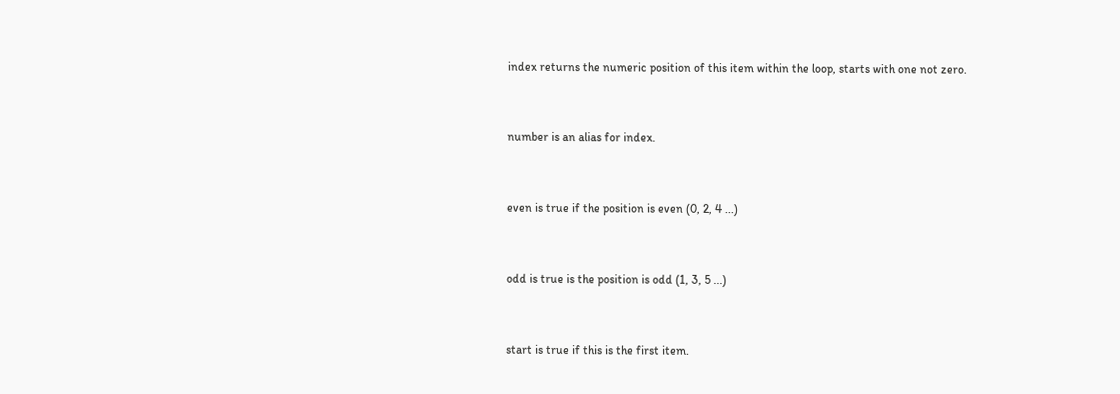index returns the numeric position of this item within the loop, starts with one not zero.


number is an alias for index.


even is true if the position is even (0, 2, 4 ...)


odd is true is the position is odd (1, 3, 5 ...)


start is true if this is the first item.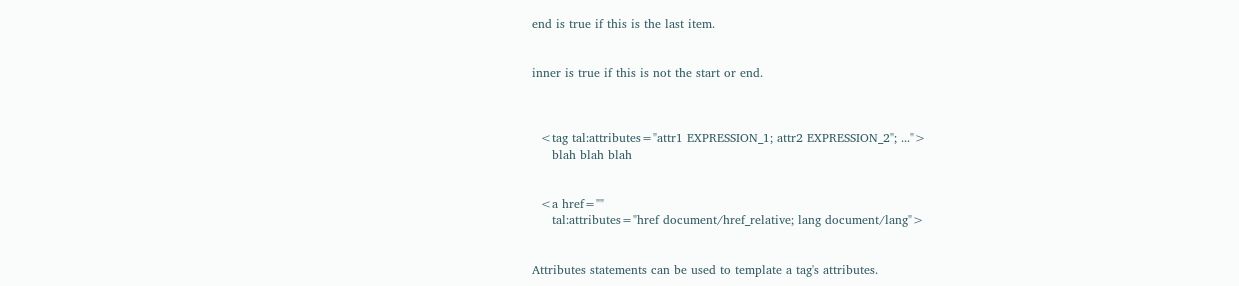end is true if this is the last item.


inner is true if this is not the start or end.



  <tag tal:attributes="attr1 EXPRESSION_1; attr2 EXPRESSION_2"; ...">
     blah blah blah


  <a href=""
     tal:attributes="href document/href_relative; lang document/lang">


Attributes statements can be used to template a tag's attributes.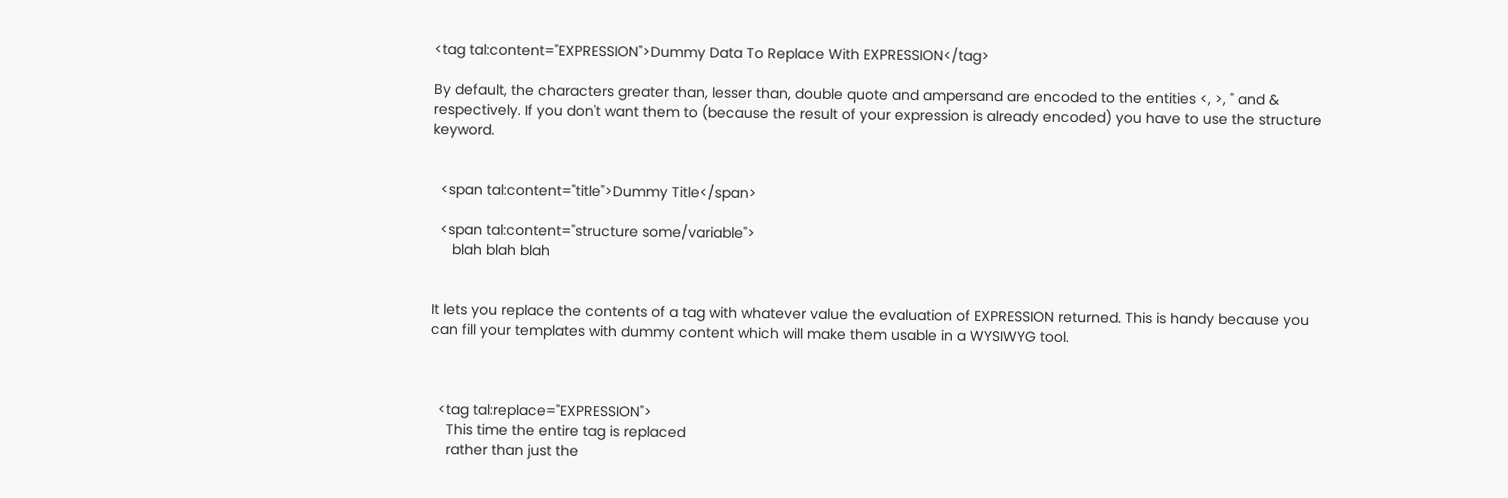<tag tal:content="EXPRESSION">Dummy Data To Replace With EXPRESSION</tag>

By default, the characters greater than, lesser than, double quote and ampersand are encoded to the entities <, >, " and & respectively. If you don't want them to (because the result of your expression is already encoded) you have to use the structure keyword.


  <span tal:content="title">Dummy Title</span>

  <span tal:content="structure some/variable">
     blah blah blah


It lets you replace the contents of a tag with whatever value the evaluation of EXPRESSION returned. This is handy because you can fill your templates with dummy content which will make them usable in a WYSIWYG tool.



  <tag tal:replace="EXPRESSION">
    This time the entire tag is replaced
    rather than just the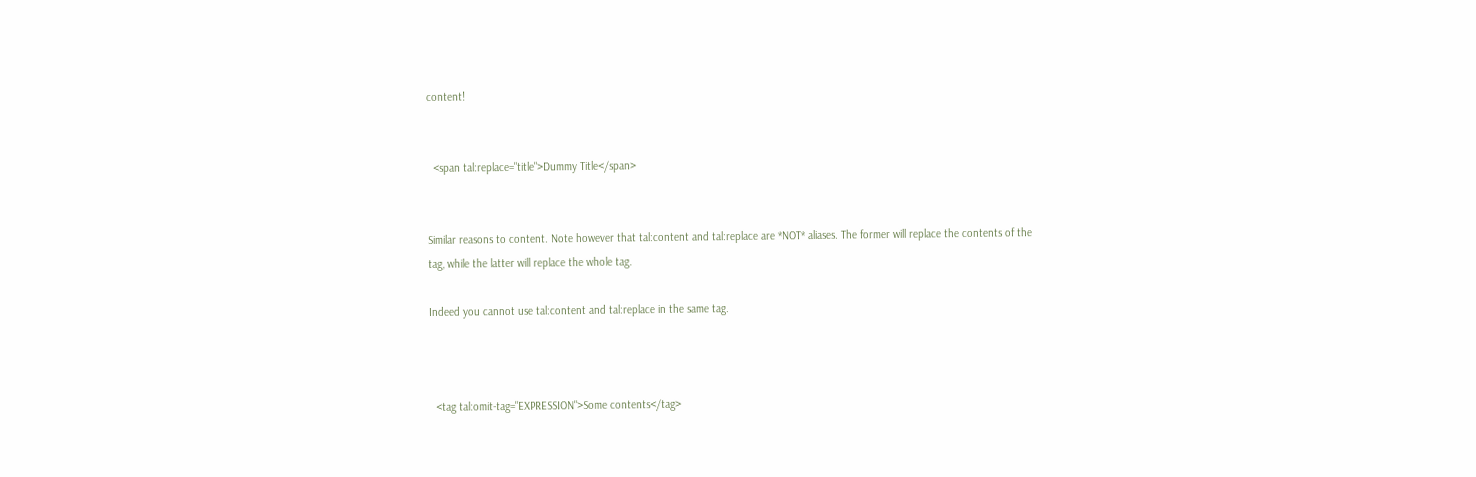content!


  <span tal:replace="title">Dummy Title</span>


Similar reasons to content. Note however that tal:content and tal:replace are *NOT* aliases. The former will replace the contents of the tag, while the latter will replace the whole tag.

Indeed you cannot use tal:content and tal:replace in the same tag.



  <tag tal:omit-tag="EXPRESSION">Some contents</tag>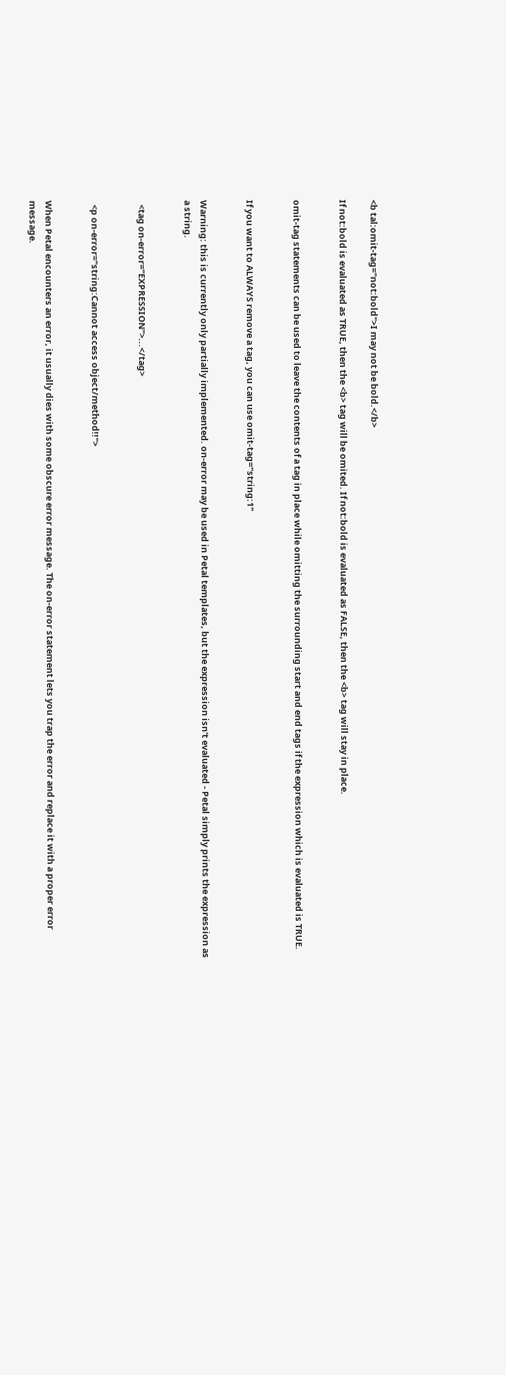<b tal:omit-tag="not:bold">I may not be bold.</b>

If not:bold is evaluated as TRUE, then the <b> tag will be omited. If not:bold is evaluated as FALSE, then the <b> tag will stay in place.


omit-tag statements can be used to leave the contents of a tag in place while omitting the surrounding start and end tags if the expression which is evaluated is TRUE.


If you want to ALWAYS remove a tag, you can use omit-tag="string:1"


Warning: this is currently only partially implemented. on-error may be used in Petal templates, but the expression isn't evaluated - Petal simply prints the expression as a string.


  <tag on-error="EXPRESSION">...</tag>


  <p on-error="string:Cannot access object/method!!">


When Petal encounters an error, it usually dies with some obscure error message. The on-error statement lets you trap the error and replace it with a proper error message.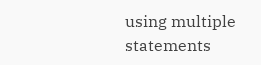using multiple statements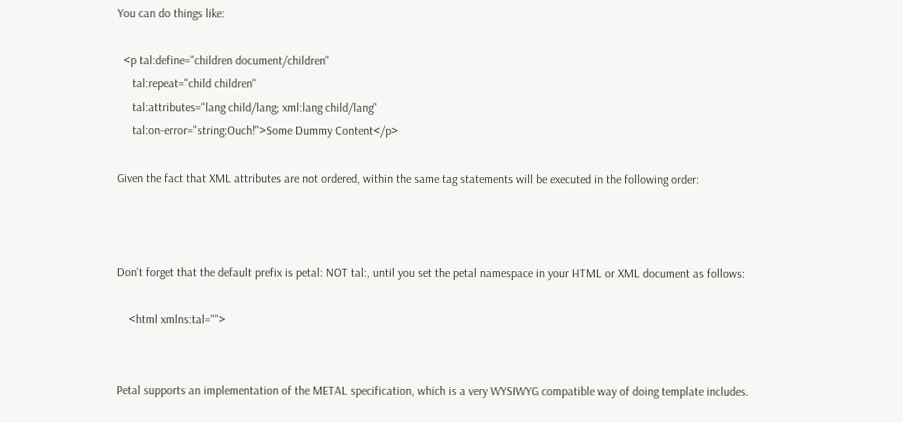You can do things like:

  <p tal:define="children document/children"
     tal:repeat="child children"
     tal:attributes="lang child/lang; xml:lang child/lang"
     tal:on-error="string:Ouch!">Some Dummy Content</p>

Given the fact that XML attributes are not ordered, within the same tag statements will be executed in the following order:



Don't forget that the default prefix is petal: NOT tal:, until you set the petal namespace in your HTML or XML document as follows:

    <html xmlns:tal="">


Petal supports an implementation of the METAL specification, which is a very WYSIWYG compatible way of doing template includes.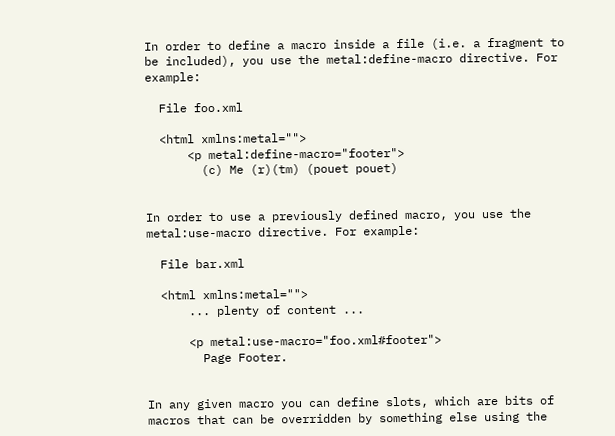In order to define a macro inside a file (i.e. a fragment to be included), you use the metal:define-macro directive. For example:

  File foo.xml

  <html xmlns:metal="">
      <p metal:define-macro="footer">
        (c) Me (r)(tm) (pouet pouet)


In order to use a previously defined macro, you use the metal:use-macro directive. For example:

  File bar.xml

  <html xmlns:metal="">
      ... plenty of content ...

      <p metal:use-macro="foo.xml#footer">
        Page Footer.


In any given macro you can define slots, which are bits of macros that can be overridden by something else using the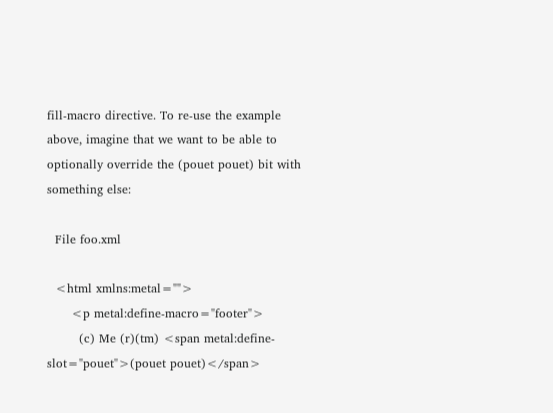fill-macro directive. To re-use the example above, imagine that we want to be able to optionally override the (pouet pouet) bit with something else:

  File foo.xml

  <html xmlns:metal="">
      <p metal:define-macro="footer">
        (c) Me (r)(tm) <span metal:define-slot="pouet">(pouet pouet)</span>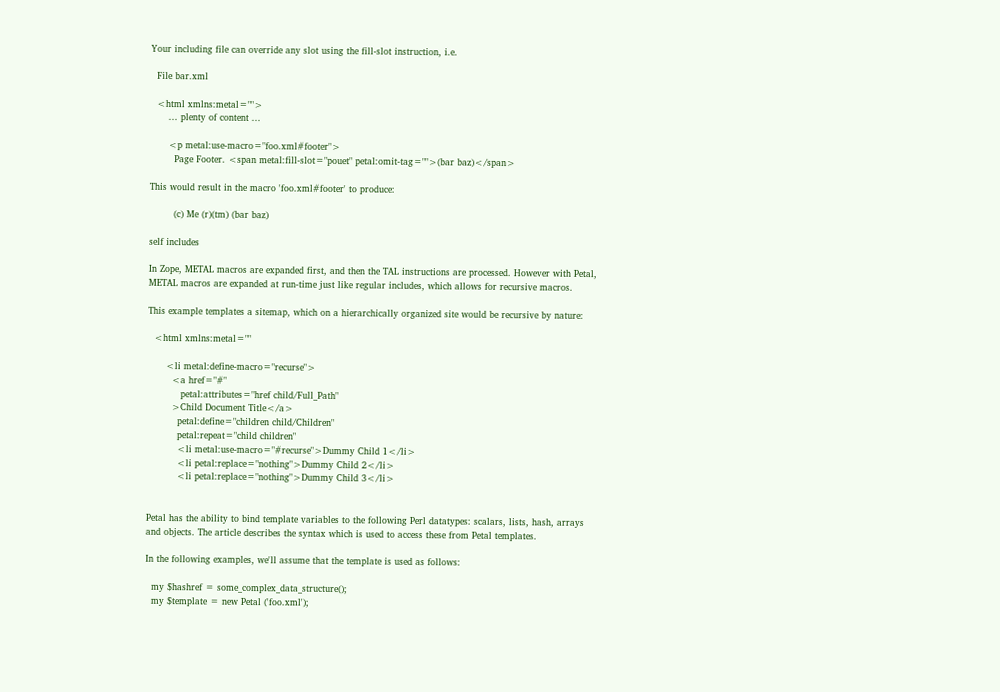Your including file can override any slot using the fill-slot instruction, i.e.

  File bar.xml

  <html xmlns:metal="">
      ... plenty of content ...

      <p metal:use-macro="foo.xml#footer">
        Page Footer. <span metal:fill-slot="pouet" petal:omit-tag="">(bar baz)</span>

This would result in the macro 'foo.xml#footer' to produce:

        (c) Me (r)(tm) (bar baz)

self includes

In Zope, METAL macros are expanded first, and then the TAL instructions are processed. However with Petal, METAL macros are expanded at run-time just like regular includes, which allows for recursive macros.

This example templates a sitemap, which on a hierarchically organized site would be recursive by nature:

  <html xmlns:metal=""

      <li metal:define-macro="recurse">
        <a href="#"
           petal:attributes="href child/Full_Path"
        >Child Document Title</a>
          petal:define="children child/Children"
          petal:repeat="child children"
          <li metal:use-macro="#recurse">Dummy Child 1</li>
          <li petal:replace="nothing">Dummy Child 2</li>
          <li petal:replace="nothing">Dummy Child 3</li>


Petal has the ability to bind template variables to the following Perl datatypes: scalars, lists, hash, arrays and objects. The article describes the syntax which is used to access these from Petal templates.

In the following examples, we'll assume that the template is used as follows:

  my $hashref = some_complex_data_structure();
  my $template = new Petal ('foo.xml');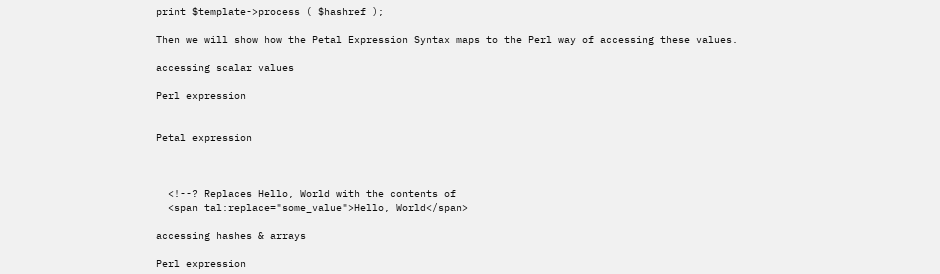print $template->process ( $hashref );

Then we will show how the Petal Expression Syntax maps to the Perl way of accessing these values.

accessing scalar values

Perl expression


Petal expression



  <!--? Replaces Hello, World with the contents of
  <span tal:replace="some_value">Hello, World</span>

accessing hashes & arrays

Perl expression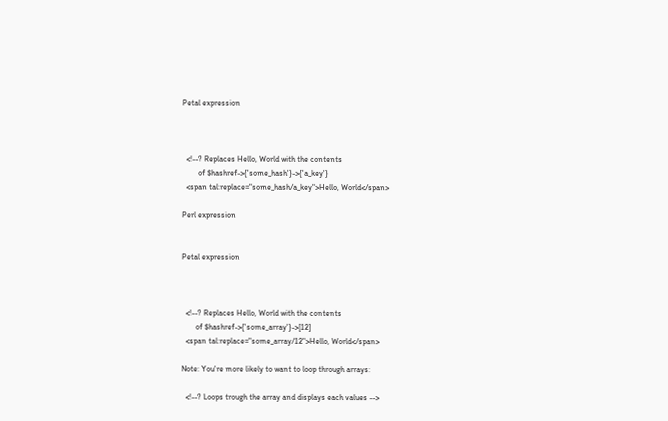Petal expression



  <!--? Replaces Hello, World with the contents
        of $hashref->{'some_hash'}->{'a_key'}
  <span tal:replace="some_hash/a_key">Hello, World</span>

Perl expression


Petal expression



  <!--? Replaces Hello, World with the contents
       of $hashref->{'some_array'}->[12]
  <span tal:replace="some_array/12">Hello, World</span>

Note: You're more likely to want to loop through arrays:

  <!--? Loops trough the array and displays each values -->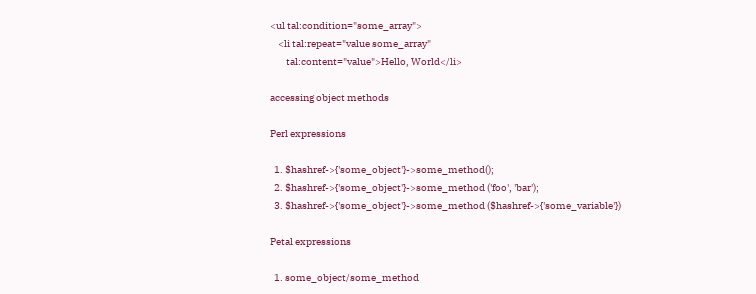<ul tal:condition="some_array">
    <li tal:repeat="value some_array"
        tal:content="value">Hello, World</li>

accessing object methods

Perl expressions

  1. $hashref->{'some_object'}->some_method();
  2. $hashref->{'some_object'}->some_method ('foo', 'bar');
  3. $hashref->{'some_object'}->some_method ($hashref->{'some_variable'})

Petal expressions

  1. some_object/some_method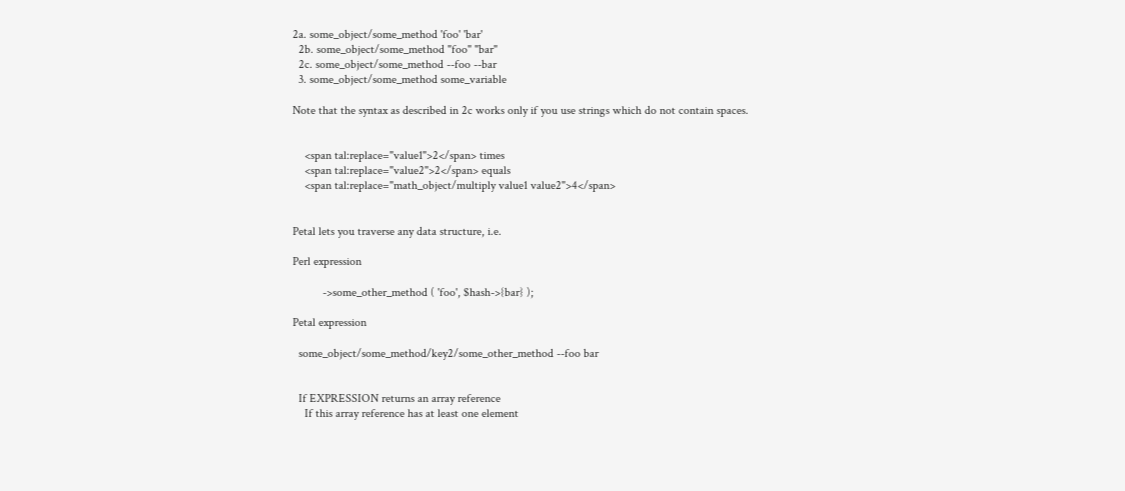2a. some_object/some_method 'foo' 'bar'
  2b. some_object/some_method "foo" "bar"
  2c. some_object/some_method --foo --bar
  3. some_object/some_method some_variable

Note that the syntax as described in 2c works only if you use strings which do not contain spaces.


    <span tal:replace="value1">2</span> times
    <span tal:replace="value2">2</span> equals
    <span tal:replace="math_object/multiply value1 value2">4</span>


Petal lets you traverse any data structure, i.e.

Perl expression

          ->some_other_method ( 'foo', $hash->{bar} );

Petal expression

  some_object/some_method/key2/some_other_method --foo bar


  If EXPRESSION returns an array reference
    If this array reference has at least one element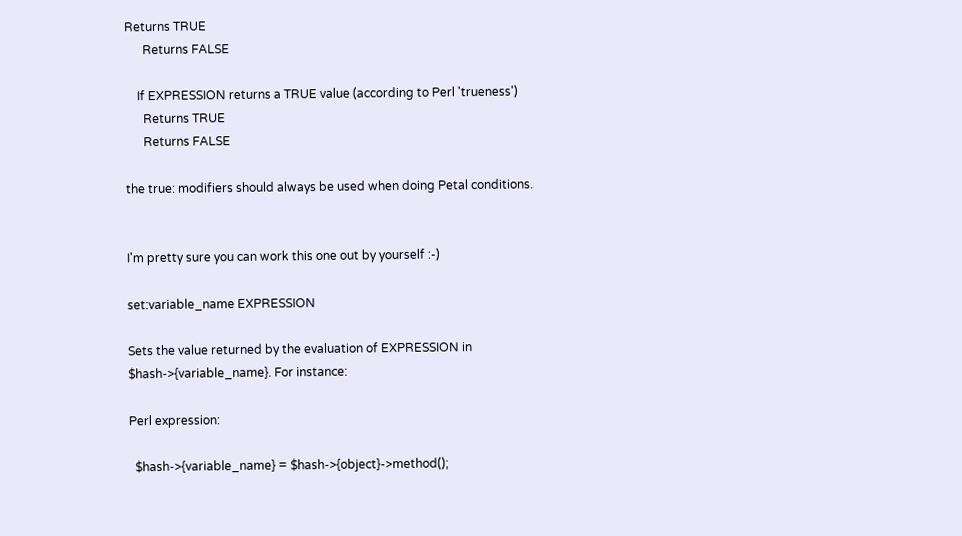Returns TRUE
      Returns FALSE

    If EXPRESSION returns a TRUE value (according to Perl 'trueness')
      Returns TRUE
      Returns FALSE

the true: modifiers should always be used when doing Petal conditions.


I'm pretty sure you can work this one out by yourself :-)

set:variable_name EXPRESSION

Sets the value returned by the evaluation of EXPRESSION in $hash->{variable_name}. For instance:

Perl expression:

  $hash->{variable_name} = $hash->{object}->method();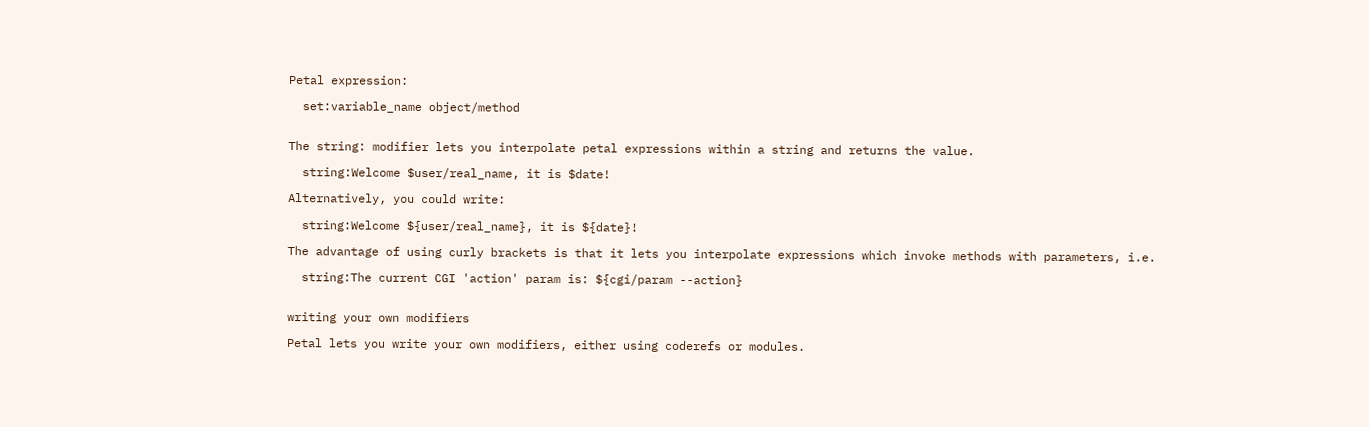Petal expression:

  set:variable_name object/method


The string: modifier lets you interpolate petal expressions within a string and returns the value.

  string:Welcome $user/real_name, it is $date!

Alternatively, you could write:

  string:Welcome ${user/real_name}, it is ${date}!

The advantage of using curly brackets is that it lets you interpolate expressions which invoke methods with parameters, i.e.

  string:The current CGI 'action' param is: ${cgi/param --action}


writing your own modifiers

Petal lets you write your own modifiers, either using coderefs or modules.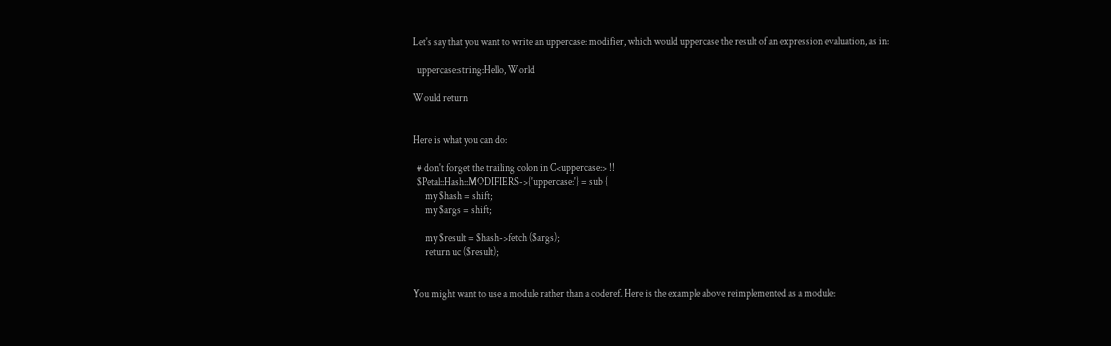Let's say that you want to write an uppercase: modifier, which would uppercase the result of an expression evaluation, as in:

  uppercase:string:Hello, World

Would return


Here is what you can do:

  # don't forget the trailing colon in C<uppercase:> !!
  $Petal::Hash::MODIFIERS->{'uppercase:'} = sub {
      my $hash = shift;
      my $args = shift;

      my $result = $hash->fetch ($args);
      return uc ($result);


You might want to use a module rather than a coderef. Here is the example above reimplemented as a module: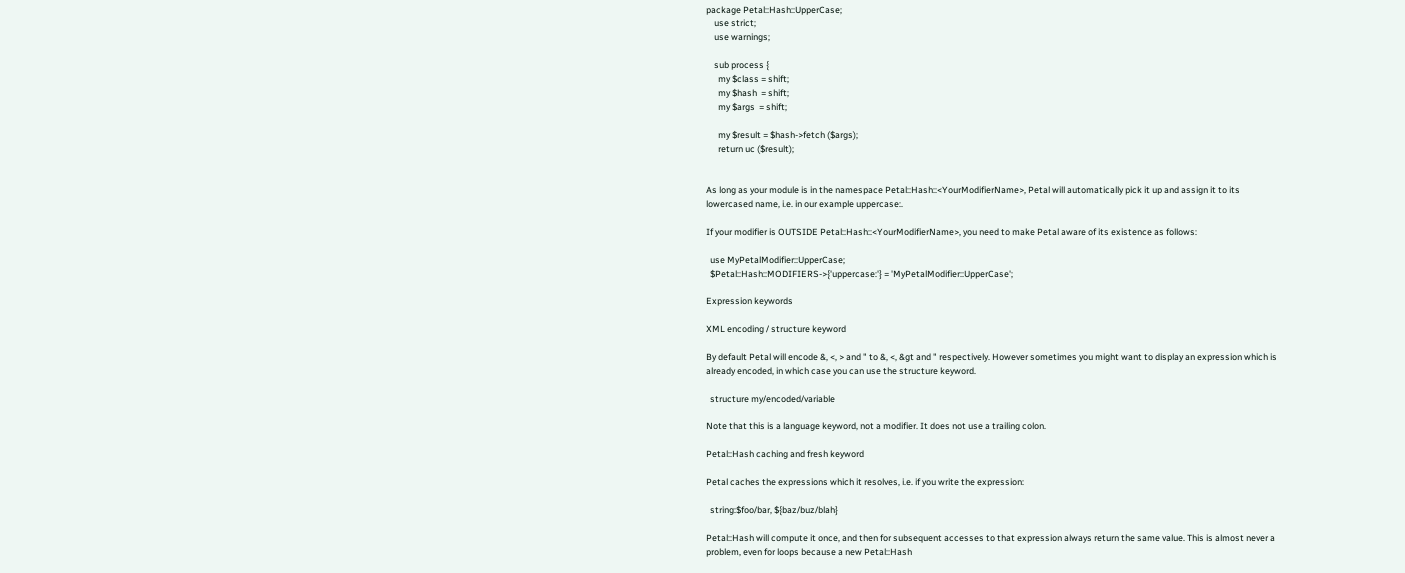package Petal::Hash::UpperCase;
    use strict;
    use warnings;

    sub process {
      my $class = shift;
      my $hash  = shift;
      my $args  = shift;

      my $result = $hash->fetch ($args);
      return uc ($result);


As long as your module is in the namespace Petal::Hash::<YourModifierName>, Petal will automatically pick it up and assign it to its lowercased name, i.e. in our example uppercase:.

If your modifier is OUTSIDE Petal::Hash::<YourModifierName>, you need to make Petal aware of its existence as follows:

  use MyPetalModifier::UpperCase;
  $Petal::Hash::MODIFIERS->{'uppercase:'} = 'MyPetalModifier::UpperCase';

Expression keywords

XML encoding / structure keyword

By default Petal will encode &, <, > and " to &, <, &gt and " respectively. However sometimes you might want to display an expression which is already encoded, in which case you can use the structure keyword.

  structure my/encoded/variable

Note that this is a language keyword, not a modifier. It does not use a trailing colon.

Petal::Hash caching and fresh keyword

Petal caches the expressions which it resolves, i.e. if you write the expression:

  string:$foo/bar, ${baz/buz/blah}

Petal::Hash will compute it once, and then for subsequent accesses to that expression always return the same value. This is almost never a problem, even for loops because a new Petal::Hash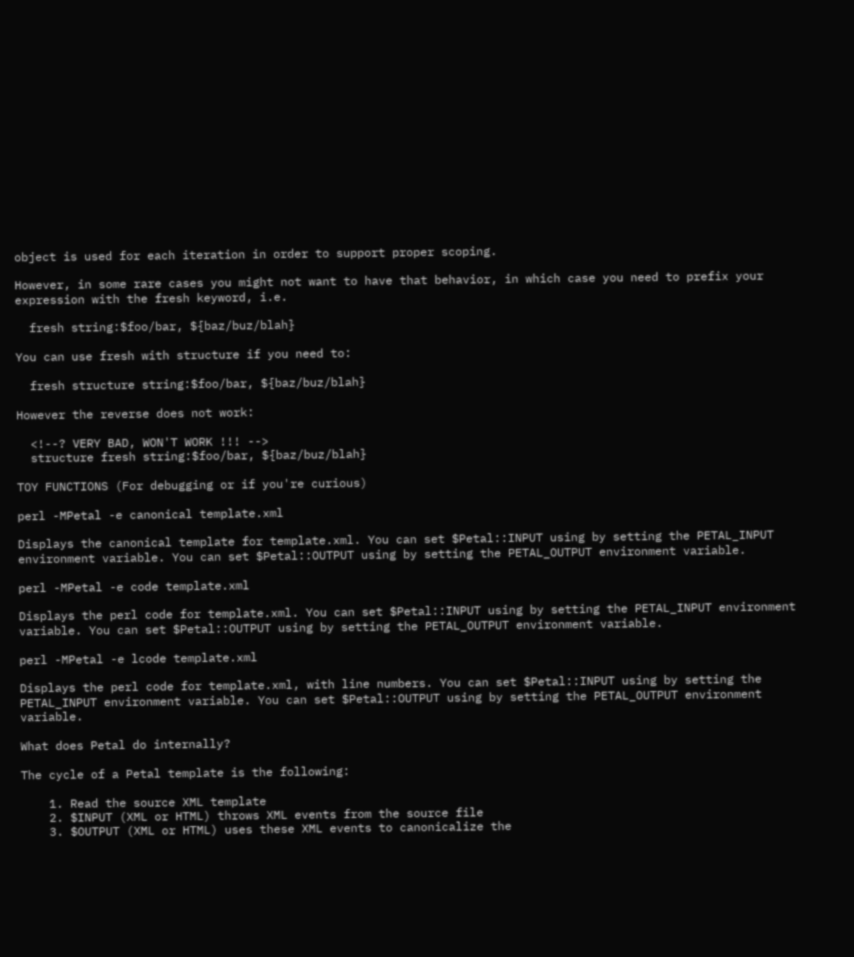object is used for each iteration in order to support proper scoping.

However, in some rare cases you might not want to have that behavior, in which case you need to prefix your expression with the fresh keyword, i.e.

  fresh string:$foo/bar, ${baz/buz/blah}

You can use fresh with structure if you need to:

  fresh structure string:$foo/bar, ${baz/buz/blah}

However the reverse does not work:

  <!--? VERY BAD, WON'T WORK !!! -->
  structure fresh string:$foo/bar, ${baz/buz/blah}

TOY FUNCTIONS (For debugging or if you're curious)

perl -MPetal -e canonical template.xml

Displays the canonical template for template.xml. You can set $Petal::INPUT using by setting the PETAL_INPUT environment variable. You can set $Petal::OUTPUT using by setting the PETAL_OUTPUT environment variable.

perl -MPetal -e code template.xml

Displays the perl code for template.xml. You can set $Petal::INPUT using by setting the PETAL_INPUT environment variable. You can set $Petal::OUTPUT using by setting the PETAL_OUTPUT environment variable.

perl -MPetal -e lcode template.xml

Displays the perl code for template.xml, with line numbers. You can set $Petal::INPUT using by setting the PETAL_INPUT environment variable. You can set $Petal::OUTPUT using by setting the PETAL_OUTPUT environment variable.

What does Petal do internally?

The cycle of a Petal template is the following:

    1. Read the source XML template
    2. $INPUT (XML or HTML) throws XML events from the source file
    3. $OUTPUT (XML or HTML) uses these XML events to canonicalize the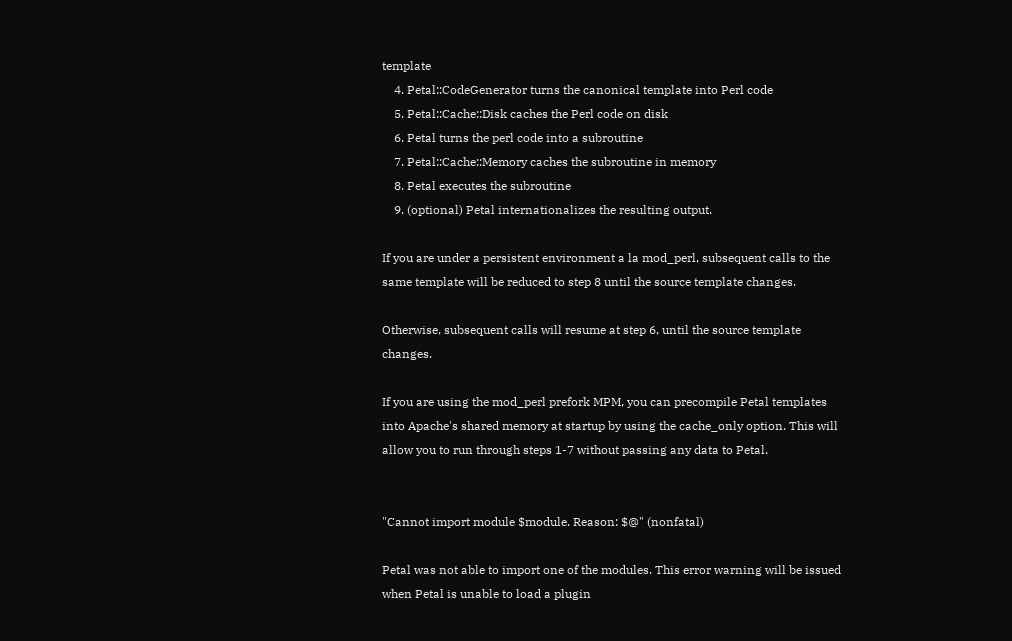template
    4. Petal::CodeGenerator turns the canonical template into Perl code
    5. Petal::Cache::Disk caches the Perl code on disk
    6. Petal turns the perl code into a subroutine
    7. Petal::Cache::Memory caches the subroutine in memory
    8. Petal executes the subroutine
    9. (optional) Petal internationalizes the resulting output.

If you are under a persistent environment a la mod_perl, subsequent calls to the same template will be reduced to step 8 until the source template changes.

Otherwise, subsequent calls will resume at step 6, until the source template changes.

If you are using the mod_perl prefork MPM, you can precompile Petal templates into Apache's shared memory at startup by using the cache_only option. This will allow you to run through steps 1-7 without passing any data to Petal.


"Cannot import module $module. Reason: $@" (nonfatal)

Petal was not able to import one of the modules. This error warning will be issued when Petal is unable to load a plugin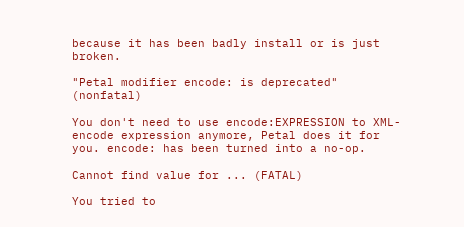because it has been badly install or is just broken.

"Petal modifier encode: is deprecated" (nonfatal)

You don't need to use encode:EXPRESSION to XML-encode expression anymore, Petal does it for you. encode: has been turned into a no-op.

Cannot find value for ... (FATAL)

You tried to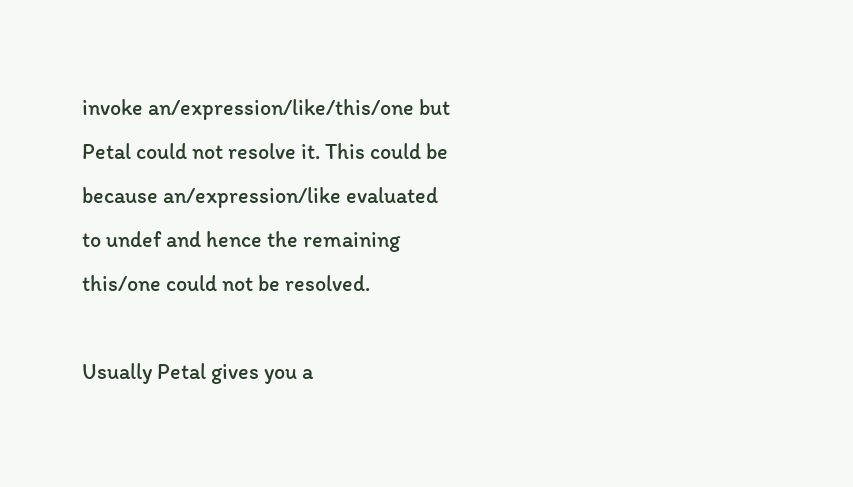invoke an/expression/like/this/one but Petal could not resolve it. This could be because an/expression/like evaluated to undef and hence the remaining this/one could not be resolved.

Usually Petal gives you a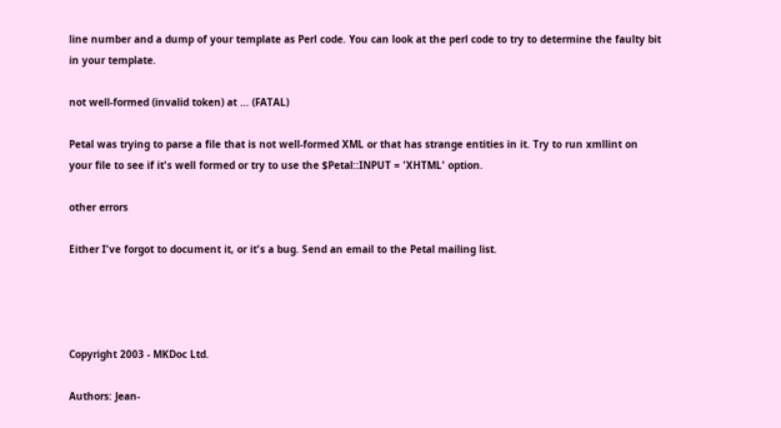line number and a dump of your template as Perl code. You can look at the perl code to try to determine the faulty bit in your template.

not well-formed (invalid token) at ... (FATAL)

Petal was trying to parse a file that is not well-formed XML or that has strange entities in it. Try to run xmllint on your file to see if it's well formed or try to use the $Petal::INPUT = 'XHTML' option.

other errors

Either I've forgot to document it, or it's a bug. Send an email to the Petal mailing list.




Copyright 2003 - MKDoc Ltd.

Authors: Jean-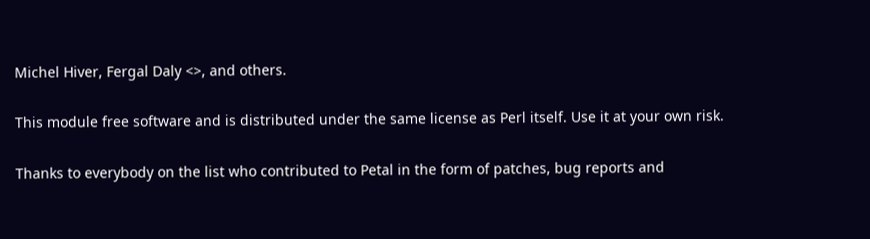Michel Hiver, Fergal Daly <>, and others.

This module free software and is distributed under the same license as Perl itself. Use it at your own risk.

Thanks to everybody on the list who contributed to Petal in the form of patches, bug reports and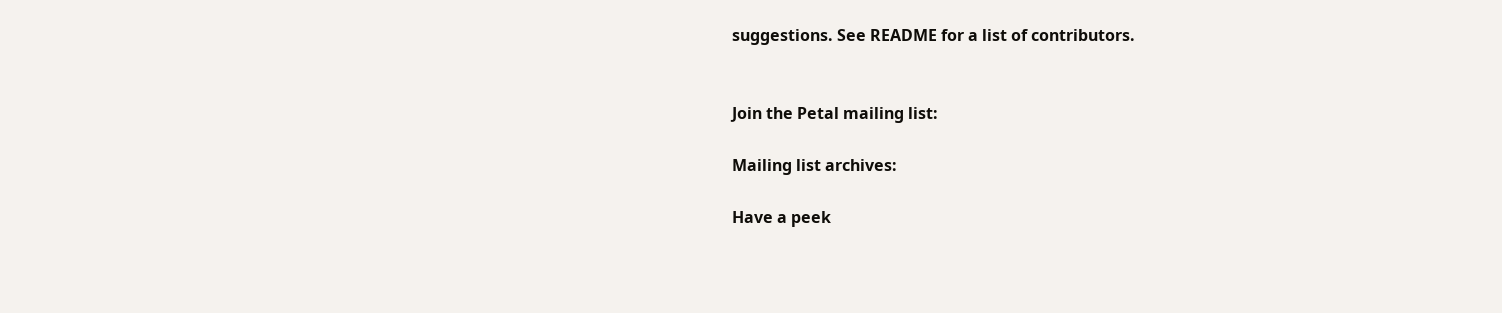suggestions. See README for a list of contributors.


Join the Petal mailing list:

Mailing list archives:

Have a peek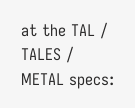at the TAL / TALES / METAL specs: